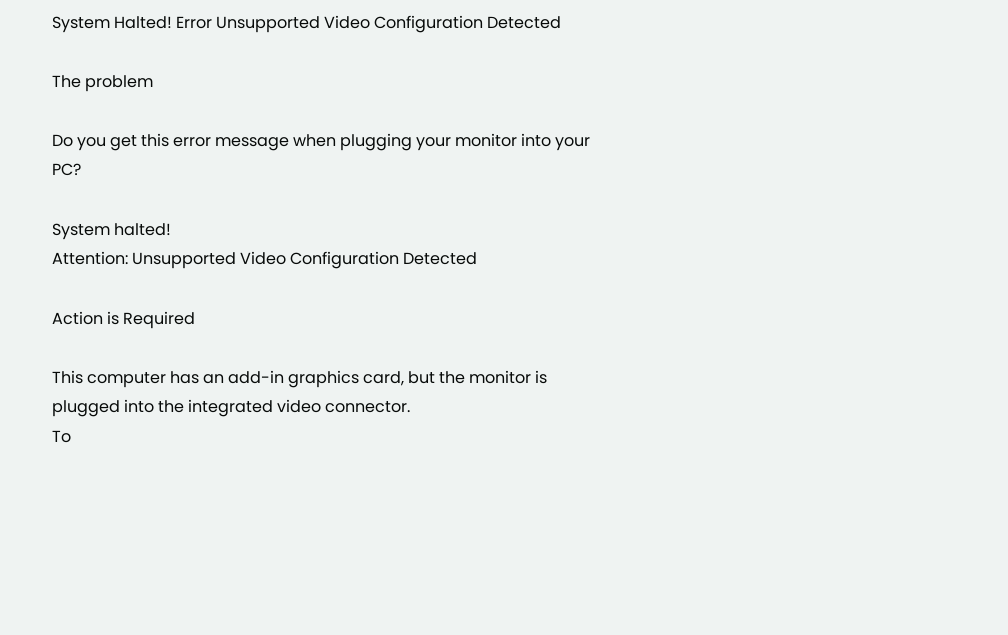System Halted! Error Unsupported Video Configuration Detected

The problem

Do you get this error message when plugging your monitor into your PC?

System halted!
Attention: Unsupported Video Configuration Detected

Action is Required

This computer has an add-in graphics card, but the monitor is plugged into the integrated video connector.
To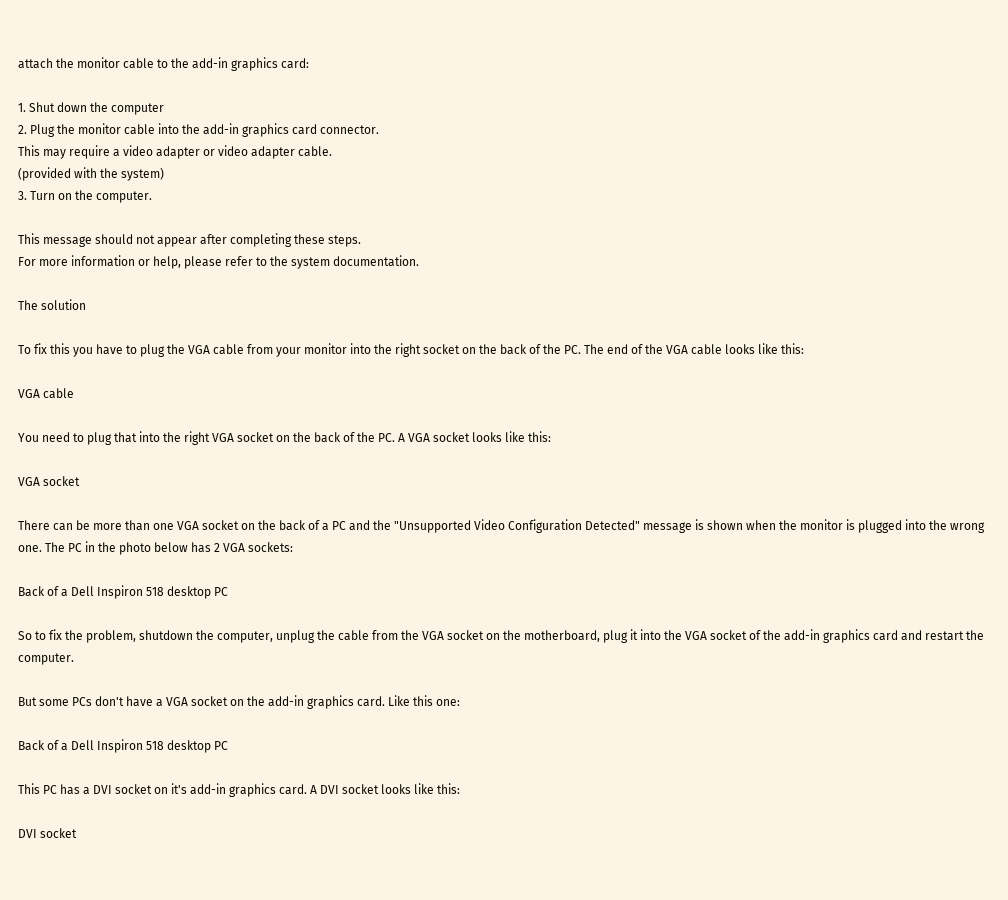attach the monitor cable to the add-in graphics card:

1. Shut down the computer
2. Plug the monitor cable into the add-in graphics card connector.
This may require a video adapter or video adapter cable.
(provided with the system)
3. Turn on the computer.

This message should not appear after completing these steps.
For more information or help, please refer to the system documentation.

The solution

To fix this you have to plug the VGA cable from your monitor into the right socket on the back of the PC. The end of the VGA cable looks like this:

VGA cable

You need to plug that into the right VGA socket on the back of the PC. A VGA socket looks like this:

VGA socket

There can be more than one VGA socket on the back of a PC and the "Unsupported Video Configuration Detected" message is shown when the monitor is plugged into the wrong one. The PC in the photo below has 2 VGA sockets:

Back of a Dell Inspiron 518 desktop PC

So to fix the problem, shutdown the computer, unplug the cable from the VGA socket on the motherboard, plug it into the VGA socket of the add-in graphics card and restart the computer.

But some PCs don't have a VGA socket on the add-in graphics card. Like this one:

Back of a Dell Inspiron 518 desktop PC

This PC has a DVI socket on it's add-in graphics card. A DVI socket looks like this:

DVI socket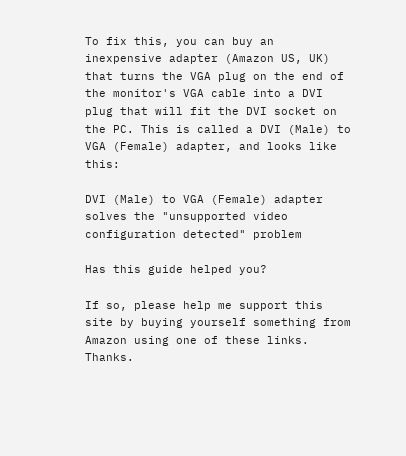To fix this, you can buy an inexpensive adapter (Amazon US, UK) that turns the VGA plug on the end of the monitor's VGA cable into a DVI plug that will fit the DVI socket on the PC. This is called a DVI (Male) to VGA (Female) adapter, and looks like this:

DVI (Male) to VGA (Female) adapter solves the "unsupported video configuration detected" problem

Has this guide helped you?

If so, please help me support this site by buying yourself something from Amazon using one of these links. Thanks.